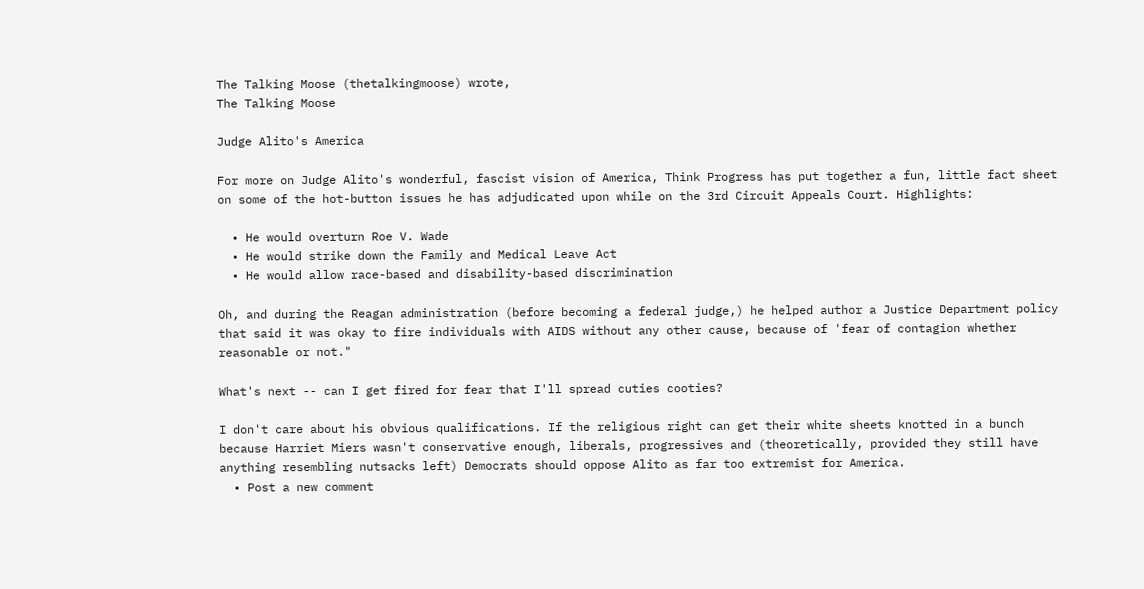The Talking Moose (thetalkingmoose) wrote,
The Talking Moose

Judge Alito's America

For more on Judge Alito's wonderful, fascist vision of America, Think Progress has put together a fun, little fact sheet on some of the hot-button issues he has adjudicated upon while on the 3rd Circuit Appeals Court. Highlights:

  • He would overturn Roe V. Wade
  • He would strike down the Family and Medical Leave Act
  • He would allow race-based and disability-based discrimination

Oh, and during the Reagan administration (before becoming a federal judge,) he helped author a Justice Department policy that said it was okay to fire individuals with AIDS without any other cause, because of 'fear of contagion whether reasonable or not."

What's next -- can I get fired for fear that I'll spread cuties cooties?

I don't care about his obvious qualifications. If the religious right can get their white sheets knotted in a bunch because Harriet Miers wasn't conservative enough, liberals, progressives and (theoretically, provided they still have anything resembling nutsacks left) Democrats should oppose Alito as far too extremist for America.
  • Post a new comment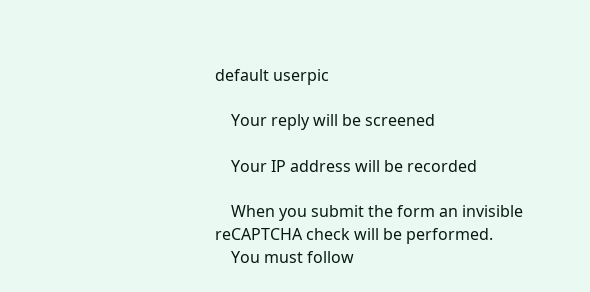default userpic

    Your reply will be screened

    Your IP address will be recorded

    When you submit the form an invisible reCAPTCHA check will be performed.
    You must follow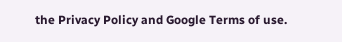the Privacy Policy and Google Terms of use.